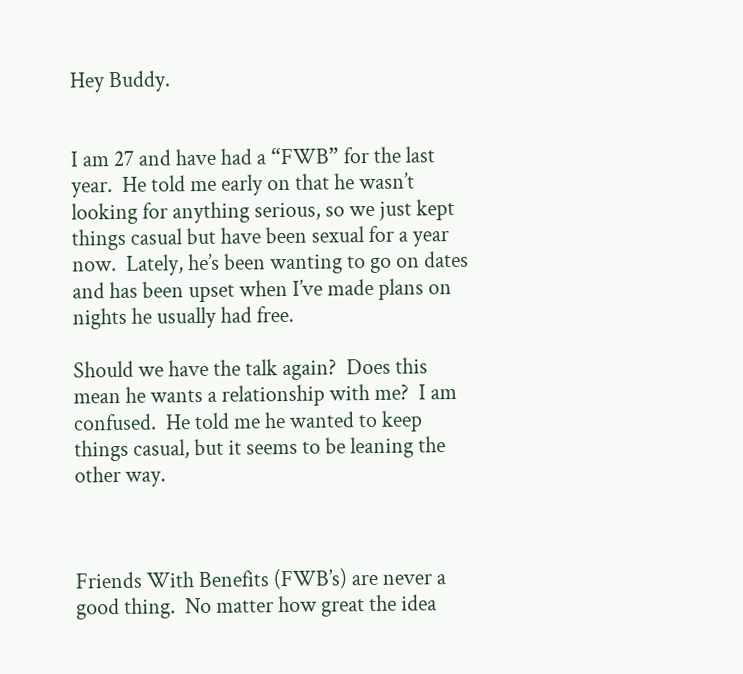Hey Buddy.


I am 27 and have had a “FWB” for the last year.  He told me early on that he wasn’t looking for anything serious, so we just kept things casual but have been sexual for a year now.  Lately, he’s been wanting to go on dates and has been upset when I’ve made plans on nights he usually had free.

Should we have the talk again?  Does this mean he wants a relationship with me?  I am confused.  He told me he wanted to keep things casual, but it seems to be leaning the other way.



Friends With Benefits (FWB’s) are never a good thing.  No matter how great the idea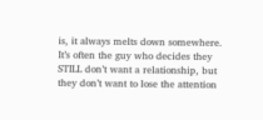is, it always melts down somewhere.  It’s often the guy who decides they STILL don’t want a relationship, but they don’t want to lose the attention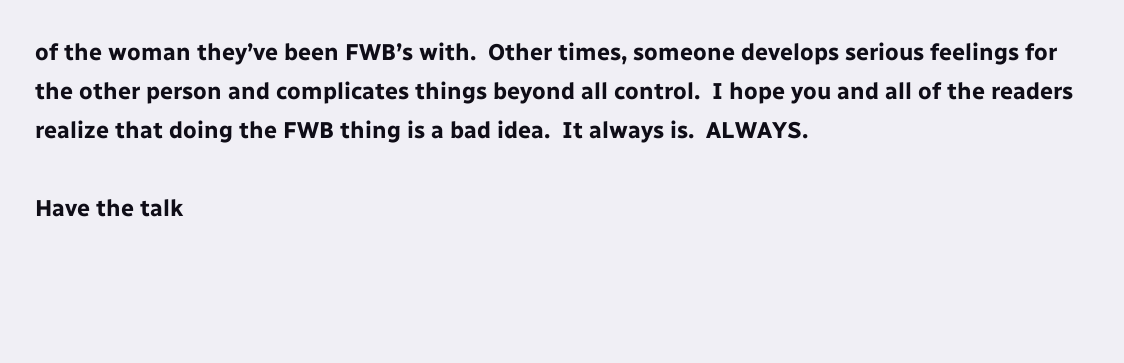of the woman they’ve been FWB’s with.  Other times, someone develops serious feelings for the other person and complicates things beyond all control.  I hope you and all of the readers realize that doing the FWB thing is a bad idea.  It always is.  ALWAYS.

Have the talk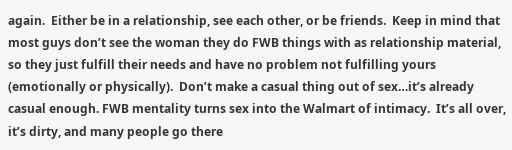again.  Either be in a relationship, see each other, or be friends.  Keep in mind that most guys don’t see the woman they do FWB things with as relationship material, so they just fulfill their needs and have no problem not fulfilling yours (emotionally or physically).  Don’t make a casual thing out of sex…it’s already casual enough. FWB mentality turns sex into the Walmart of intimacy.  It’s all over, it’s dirty, and many people go there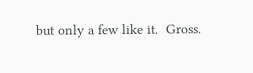but only a few like it.  Gross.